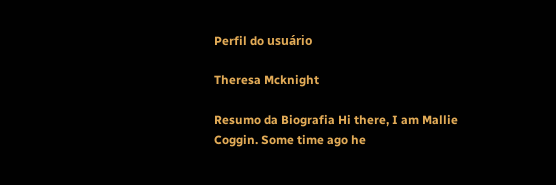Perfil do usuário

Theresa Mcknight

Resumo da Biografia Hi there, I am Mallie Coggin. Some time ago he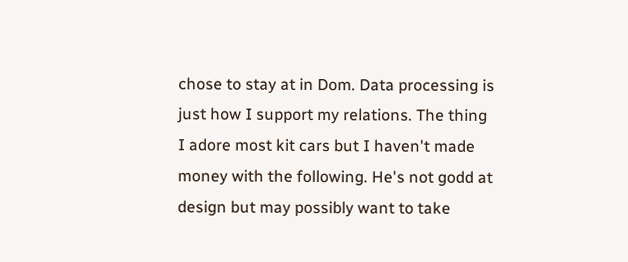chose to stay at in Dom. Data processing is just how I support my relations. The thing I adore most kit cars but I haven't made money with the following. He's not godd at design but may possibly want to take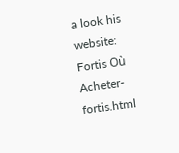a look his website: Fortis Où Acheter-fortis.html